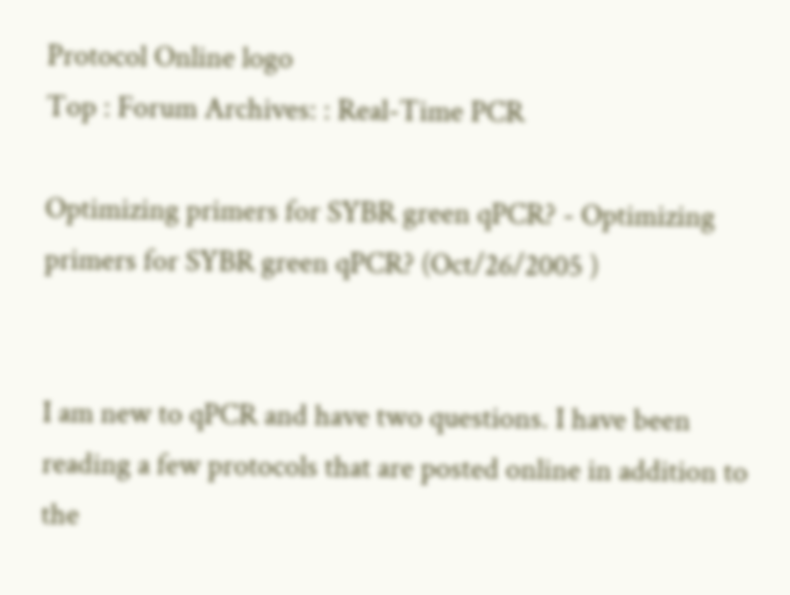Protocol Online logo
Top : Forum Archives: : Real-Time PCR

Optimizing primers for SYBR green qPCR? - Optimizing primers for SYBR green qPCR? (Oct/26/2005 )


I am new to qPCR and have two questions. I have been reading a few protocols that are posted online in addition to the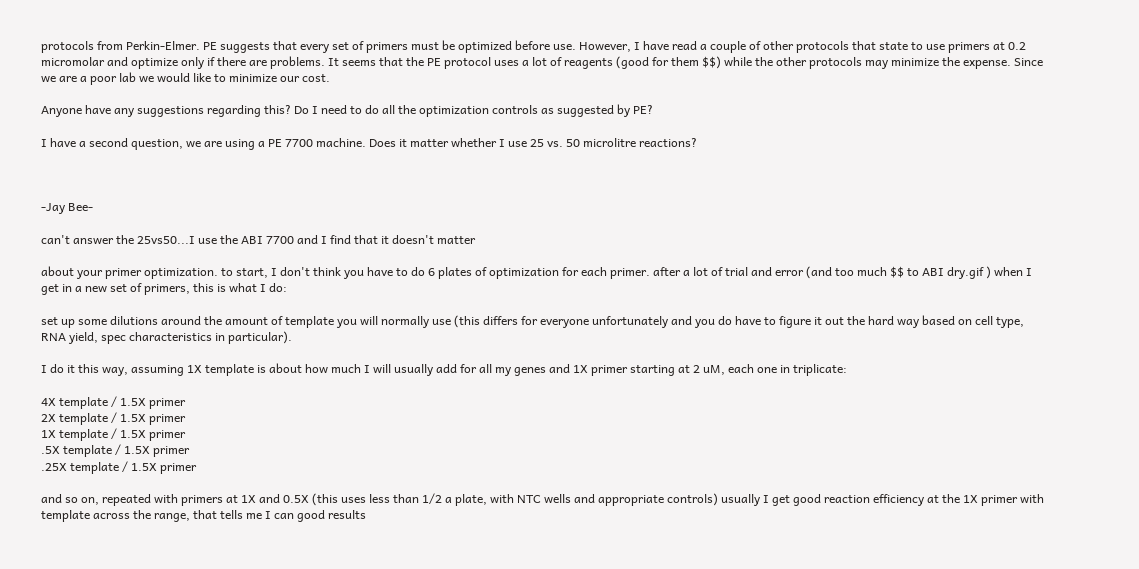protocols from Perkin-Elmer. PE suggests that every set of primers must be optimized before use. However, I have read a couple of other protocols that state to use primers at 0.2 micromolar and optimize only if there are problems. It seems that the PE protocol uses a lot of reagents (good for them $$) while the other protocols may minimize the expense. Since we are a poor lab we would like to minimize our cost.

Anyone have any suggestions regarding this? Do I need to do all the optimization controls as suggested by PE?

I have a second question, we are using a PE 7700 machine. Does it matter whether I use 25 vs. 50 microlitre reactions?



-Jay Bee-

can't answer the 25vs50...I use the ABI 7700 and I find that it doesn't matter

about your primer optimization. to start, I don't think you have to do 6 plates of optimization for each primer. after a lot of trial and error (and too much $$ to ABI dry.gif ) when I get in a new set of primers, this is what I do:

set up some dilutions around the amount of template you will normally use (this differs for everyone unfortunately and you do have to figure it out the hard way based on cell type, RNA yield, spec characteristics in particular).

I do it this way, assuming 1X template is about how much I will usually add for all my genes and 1X primer starting at 2 uM, each one in triplicate:

4X template / 1.5X primer
2X template / 1.5X primer
1X template / 1.5X primer
.5X template / 1.5X primer
.25X template / 1.5X primer

and so on, repeated with primers at 1X and 0.5X (this uses less than 1/2 a plate, with NTC wells and appropriate controls) usually I get good reaction efficiency at the 1X primer with template across the range, that tells me I can good results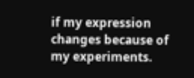if my expression changes because of my experiments.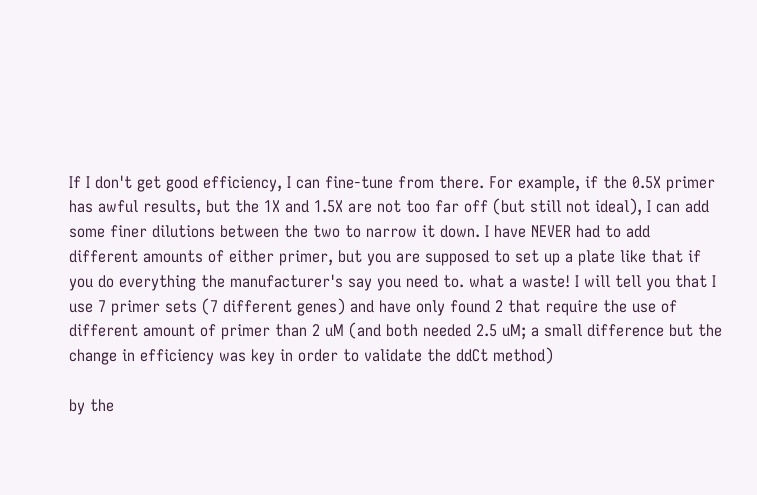If I don't get good efficiency, I can fine-tune from there. For example, if the 0.5X primer has awful results, but the 1X and 1.5X are not too far off (but still not ideal), I can add some finer dilutions between the two to narrow it down. I have NEVER had to add different amounts of either primer, but you are supposed to set up a plate like that if you do everything the manufacturer's say you need to. what a waste! I will tell you that I use 7 primer sets (7 different genes) and have only found 2 that require the use of different amount of primer than 2 uM (and both needed 2.5 uM; a small difference but the change in efficiency was key in order to validate the ddCt method)

by the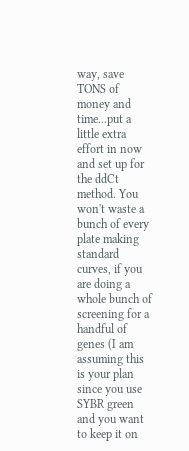way, save TONS of money and time...put a little extra effort in now and set up for the ddCt method. You won't waste a bunch of every plate making standard curves, if you are doing a whole bunch of screening for a handful of genes (I am assuming this is your plan since you use SYBR green and you want to keep it on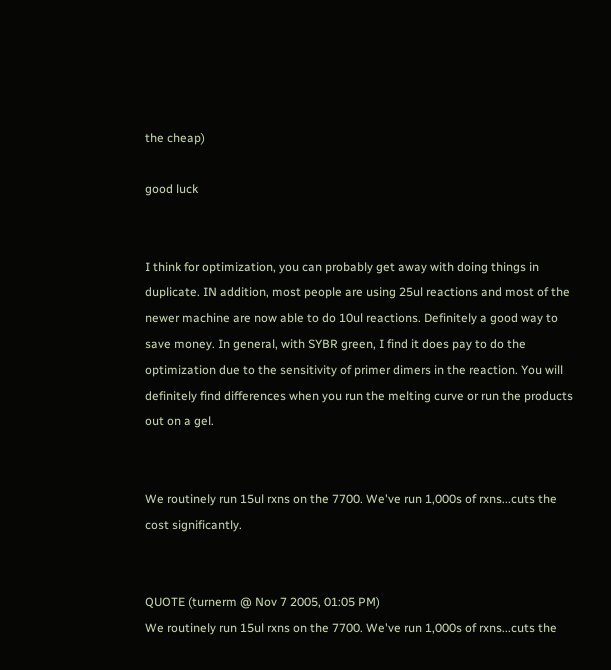the cheap)

good luck


I think for optimization, you can probably get away with doing things in duplicate. IN addition, most people are using 25ul reactions and most of the newer machine are now able to do 10ul reactions. Definitely a good way to save money. In general, with SYBR green, I find it does pay to do the optimization due to the sensitivity of primer dimers in the reaction. You will definitely find differences when you run the melting curve or run the products out on a gel.


We routinely run 15ul rxns on the 7700. We've run 1,000s of rxns...cuts the cost significantly.


QUOTE (turnerm @ Nov 7 2005, 01:05 PM)
We routinely run 15ul rxns on the 7700. We've run 1,000s of rxns...cuts the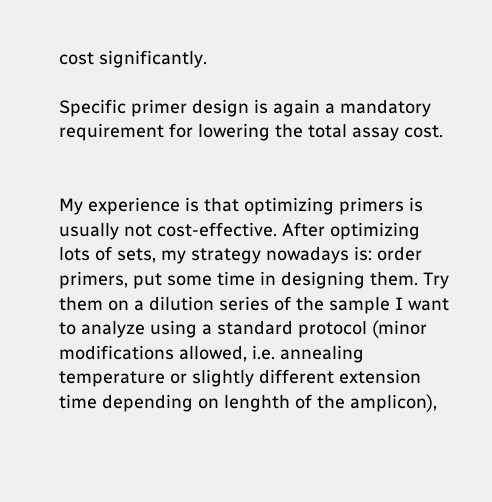cost significantly.

Specific primer design is again a mandatory requirement for lowering the total assay cost.


My experience is that optimizing primers is usually not cost-effective. After optimizing lots of sets, my strategy nowadays is: order primers, put some time in designing them. Try them on a dilution series of the sample I want to analyze using a standard protocol (minor modifications allowed, i.e. annealing temperature or slightly different extension time depending on lenghth of the amplicon),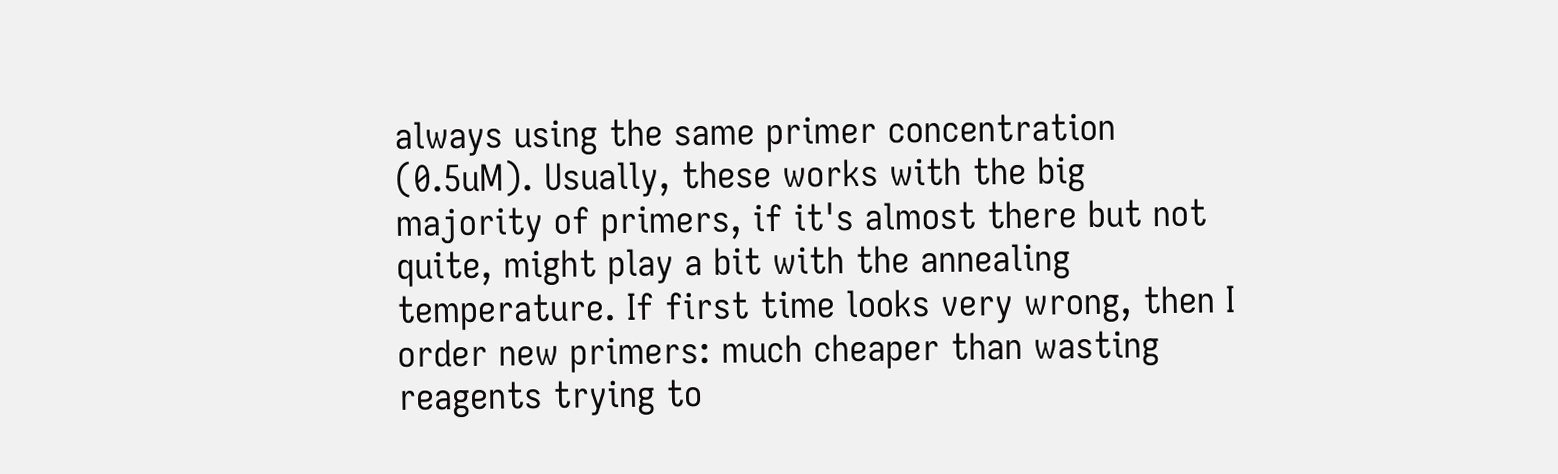always using the same primer concentration (0.5uM). Usually, these works with the big majority of primers, if it's almost there but not quite, might play a bit with the annealing temperature. If first time looks very wrong, then I order new primers: much cheaper than wasting reagents trying to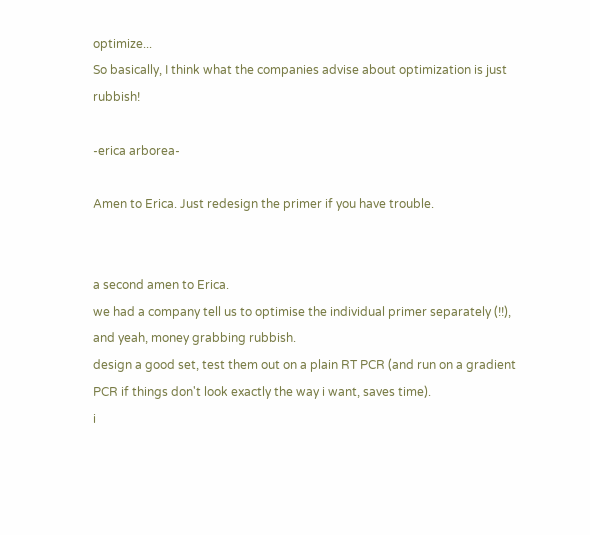optimize...
So basically, I think what the companies advise about optimization is just rubbish!

-erica arborea-

Amen to Erica. Just redesign the primer if you have trouble.


a second amen to Erica.
we had a company tell us to optimise the individual primer separately (!!), and yeah, money grabbing rubbish.
design a good set, test them out on a plain RT PCR (and run on a gradient PCR if things don't look exactly the way i want, saves time).
i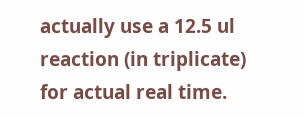actually use a 12.5 ul reaction (in triplicate) for actual real time.